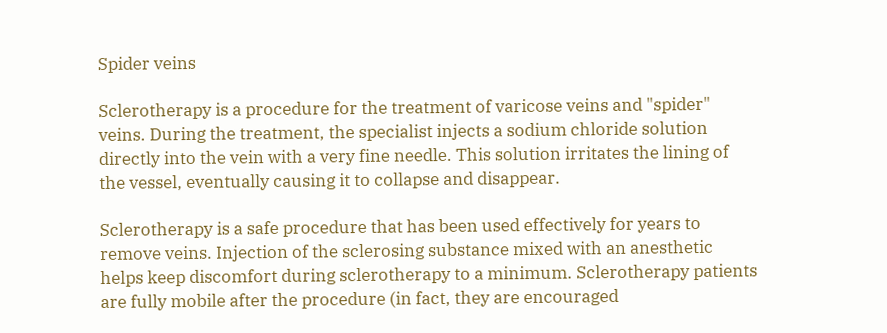Spider veins

Sclerotherapy is a procedure for the treatment of varicose veins and "spider" veins. During the treatment, the specialist injects a sodium chloride solution directly into the vein with a very fine needle. This solution irritates the lining of the vessel, eventually causing it to collapse and disappear.

Sclerotherapy is a safe procedure that has been used effectively for years to remove veins. Injection of the sclerosing substance mixed with an anesthetic helps keep discomfort during sclerotherapy to a minimum. Sclerotherapy patients are fully mobile after the procedure (in fact, they are encouraged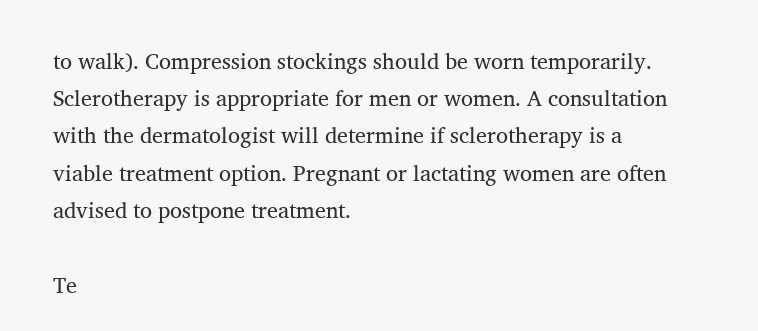to walk). Compression stockings should be worn temporarily. Sclerotherapy is appropriate for men or women. A consultation with the dermatologist will determine if sclerotherapy is a viable treatment option. Pregnant or lactating women are often advised to postpone treatment.

Te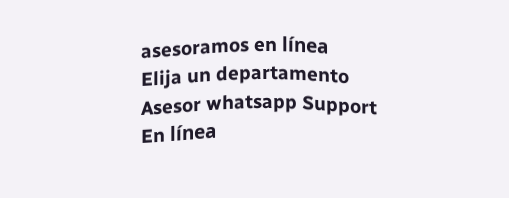asesoramos en línea
Elija un departamento
Asesor whatsapp Support
En línea